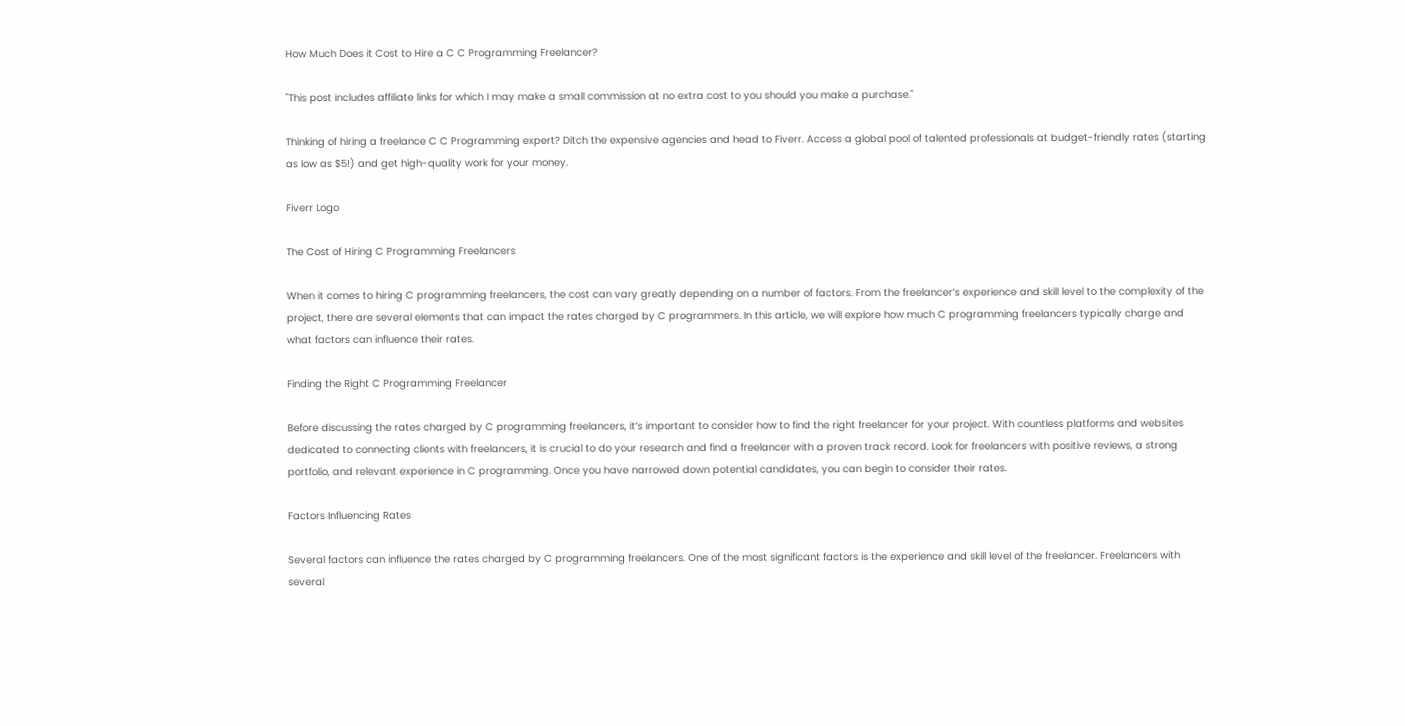How Much Does it Cost to Hire a C C Programming Freelancer?

"This post includes affiliate links for which I may make a small commission at no extra cost to you should you make a purchase."

Thinking of hiring a freelance C C Programming expert? Ditch the expensive agencies and head to Fiverr. Access a global pool of talented professionals at budget-friendly rates (starting as low as $5!) and get high-quality work for your money.

Fiverr Logo

The Cost of Hiring C Programming Freelancers

When it comes to hiring C programming freelancers, the cost can vary greatly depending on a number of factors. From the freelancer’s experience and skill level to the complexity of the project, there are several elements that can impact the rates charged by C programmers. In this article, we will explore how much C programming freelancers typically charge and what factors can influence their rates.

Finding the Right C Programming Freelancer

Before discussing the rates charged by C programming freelancers, it’s important to consider how to find the right freelancer for your project. With countless platforms and websites dedicated to connecting clients with freelancers, it is crucial to do your research and find a freelancer with a proven track record. Look for freelancers with positive reviews, a strong portfolio, and relevant experience in C programming. Once you have narrowed down potential candidates, you can begin to consider their rates.

Factors Influencing Rates

Several factors can influence the rates charged by C programming freelancers. One of the most significant factors is the experience and skill level of the freelancer. Freelancers with several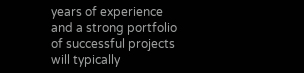years of experience and a strong portfolio of successful projects will typically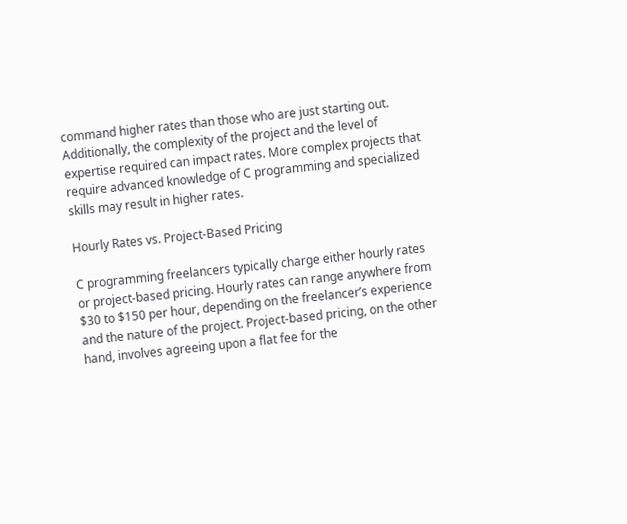command higher rates than those who are just starting out. Additionally, the complexity of the project and the level of expertise required can impact rates. More complex projects that require advanced knowledge of C programming and specialized skills may result in higher rates.

Hourly Rates vs. Project-Based Pricing

C programming freelancers typically charge either hourly rates or project-based pricing. Hourly rates can range anywhere from $30 to $150 per hour, depending on the freelancer’s experience and the nature of the project. Project-based pricing, on the other hand, involves agreeing upon a flat fee for the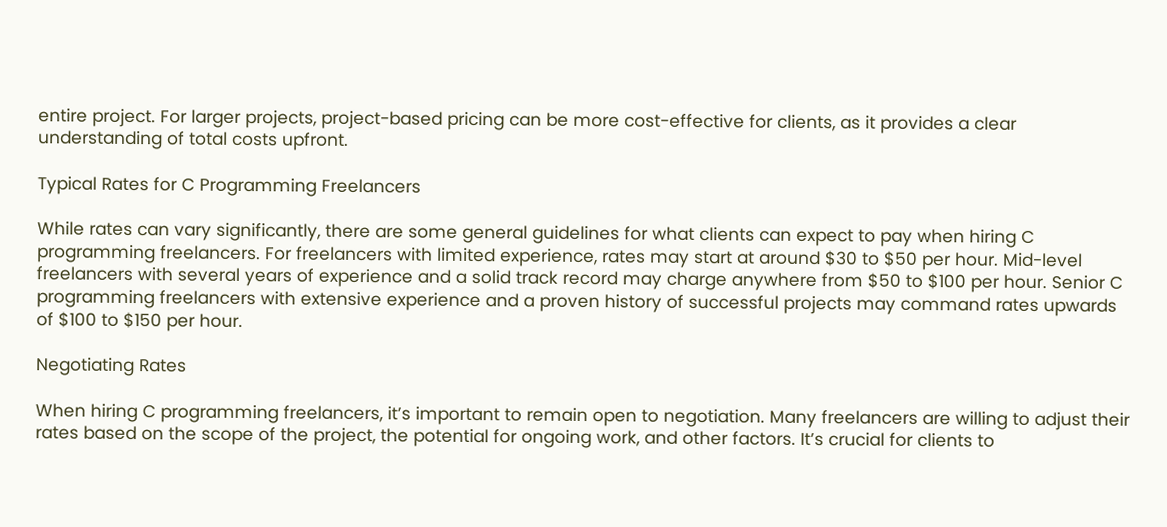entire project. For larger projects, project-based pricing can be more cost-effective for clients, as it provides a clear understanding of total costs upfront.

Typical Rates for C Programming Freelancers

While rates can vary significantly, there are some general guidelines for what clients can expect to pay when hiring C programming freelancers. For freelancers with limited experience, rates may start at around $30 to $50 per hour. Mid-level freelancers with several years of experience and a solid track record may charge anywhere from $50 to $100 per hour. Senior C programming freelancers with extensive experience and a proven history of successful projects may command rates upwards of $100 to $150 per hour.

Negotiating Rates

When hiring C programming freelancers, it’s important to remain open to negotiation. Many freelancers are willing to adjust their rates based on the scope of the project, the potential for ongoing work, and other factors. It’s crucial for clients to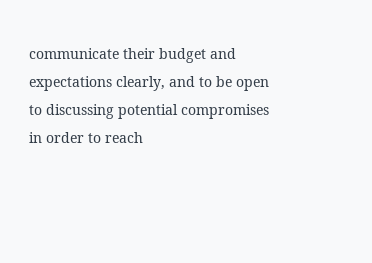communicate their budget and expectations clearly, and to be open to discussing potential compromises in order to reach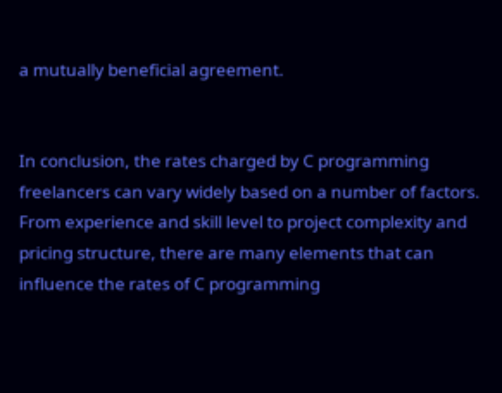a mutually beneficial agreement.


In conclusion, the rates charged by C programming freelancers can vary widely based on a number of factors. From experience and skill level to project complexity and pricing structure, there are many elements that can influence the rates of C programming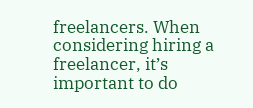freelancers. When considering hiring a freelancer, it’s important to do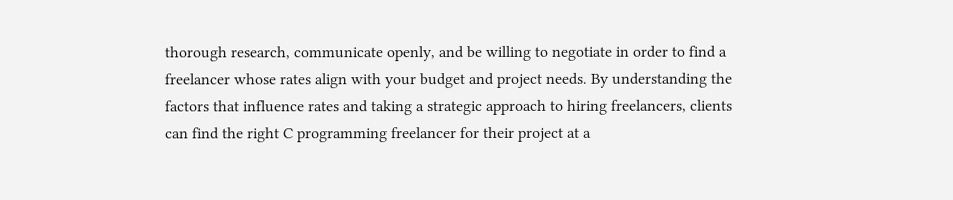thorough research, communicate openly, and be willing to negotiate in order to find a freelancer whose rates align with your budget and project needs. By understanding the factors that influence rates and taking a strategic approach to hiring freelancers, clients can find the right C programming freelancer for their project at a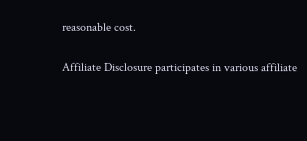reasonable cost.

Affiliate Disclosure participates in various affiliate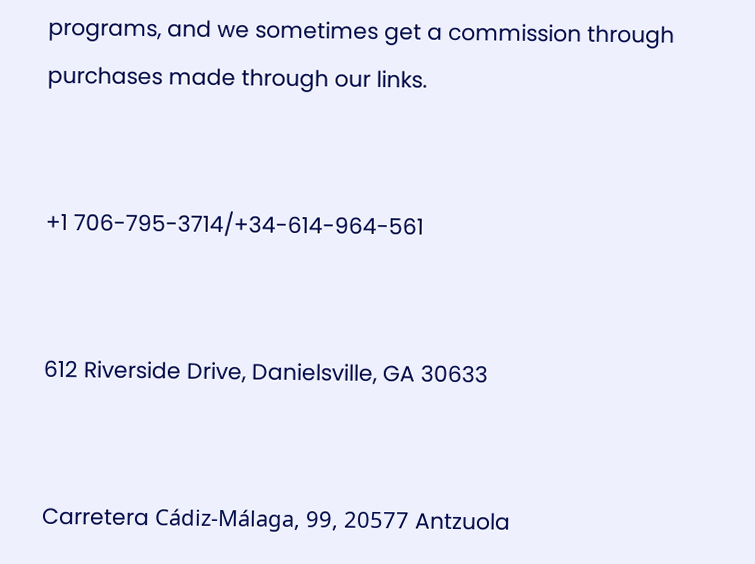programs, and we sometimes get a commission through purchases made through our links.


+1 706-795-3714/+34-614-964-561


612 Riverside Drive, Danielsville, GA 30633


Carretera Cádiz-Málaga, 99, 20577 Antzuola